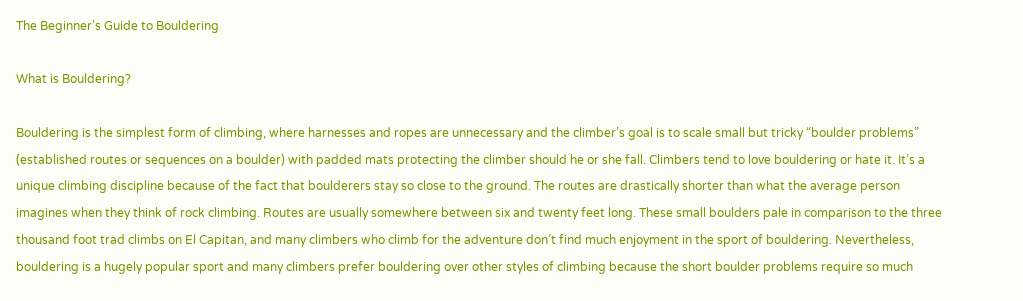The Beginner’s Guide to Bouldering

What is Bouldering?

Bouldering is the simplest form of climbing, where harnesses and ropes are unnecessary and the climber’s goal is to scale small but tricky “boulder problems” (established routes or sequences on a boulder) with padded mats protecting the climber should he or she fall. Climbers tend to love bouldering or hate it. It’s a unique climbing discipline because of the fact that boulderers stay so close to the ground. The routes are drastically shorter than what the average person imagines when they think of rock climbing. Routes are usually somewhere between six and twenty feet long. These small boulders pale in comparison to the three thousand foot trad climbs on El Capitan, and many climbers who climb for the adventure don’t find much enjoyment in the sport of bouldering. Nevertheless, bouldering is a hugely popular sport and many climbers prefer bouldering over other styles of climbing because the short boulder problems require so much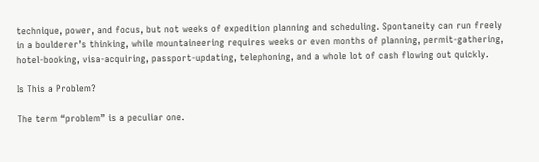technique, power, and focus, but not weeks of expedition planning and scheduling. Spontaneity can run freely in a boulderer’s thinking, while mountaineering requires weeks or even months of planning, permit-gathering, hotel-booking, visa-acquiring, passport-updating, telephoning, and a whole lot of cash flowing out quickly.

Is This a Problem?

The term “problem” is a peculiar one.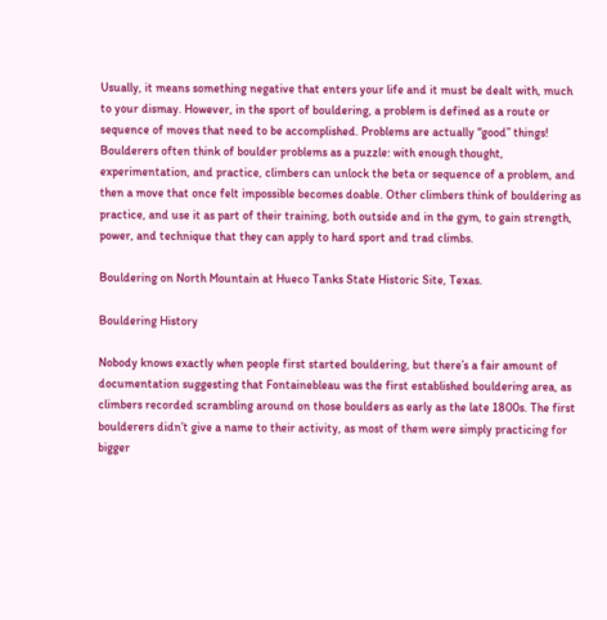Usually, it means something negative that enters your life and it must be dealt with, much to your dismay. However, in the sport of bouldering, a problem is defined as a route or sequence of moves that need to be accomplished. Problems are actually “good” things! Boulderers often think of boulder problems as a puzzle: with enough thought, experimentation, and practice, climbers can unlock the beta or sequence of a problem, and then a move that once felt impossible becomes doable. Other climbers think of bouldering as practice, and use it as part of their training, both outside and in the gym, to gain strength, power, and technique that they can apply to hard sport and trad climbs.

Bouldering on North Mountain at Hueco Tanks State Historic Site, Texas.

Bouldering History

Nobody knows exactly when people first started bouldering, but there’s a fair amount of documentation suggesting that Fontainebleau was the first established bouldering area, as climbers recorded scrambling around on those boulders as early as the late 1800s. The first boulderers didn’t give a name to their activity, as most of them were simply practicing for bigger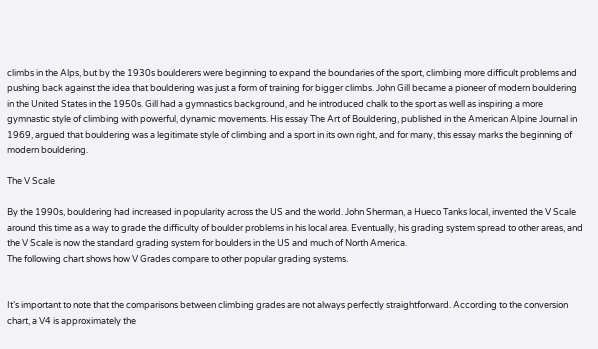climbs in the Alps, but by the 1930s boulderers were beginning to expand the boundaries of the sport, climbing more difficult problems and pushing back against the idea that bouldering was just a form of training for bigger climbs. John Gill became a pioneer of modern bouldering in the United States in the 1950s. Gill had a gymnastics background, and he introduced chalk to the sport as well as inspiring a more gymnastic style of climbing with powerful, dynamic movements. His essay The Art of Bouldering, published in the American Alpine Journal in 1969, argued that bouldering was a legitimate style of climbing and a sport in its own right, and for many, this essay marks the beginning of modern bouldering.

The V Scale

By the 1990s, bouldering had increased in popularity across the US and the world. John Sherman, a Hueco Tanks local, invented the V Scale around this time as a way to grade the difficulty of boulder problems in his local area. Eventually, his grading system spread to other areas, and the V Scale is now the standard grading system for boulders in the US and much of North America.
The following chart shows how V Grades compare to other popular grading systems.


It’s important to note that the comparisons between climbing grades are not always perfectly straightforward. According to the conversion chart, a V4 is approximately the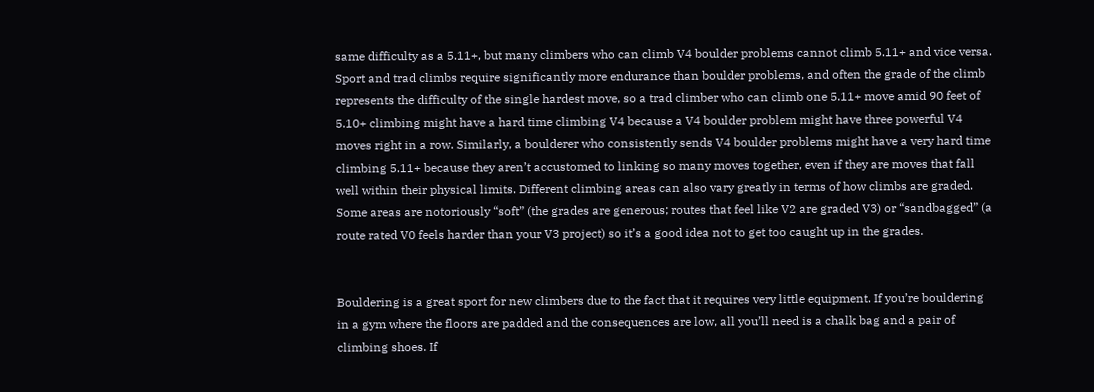same difficulty as a 5.11+, but many climbers who can climb V4 boulder problems cannot climb 5.11+ and vice versa. Sport and trad climbs require significantly more endurance than boulder problems, and often the grade of the climb represents the difficulty of the single hardest move, so a trad climber who can climb one 5.11+ move amid 90 feet of 5.10+ climbing might have a hard time climbing V4 because a V4 boulder problem might have three powerful V4 moves right in a row. Similarly, a boulderer who consistently sends V4 boulder problems might have a very hard time climbing 5.11+ because they aren’t accustomed to linking so many moves together, even if they are moves that fall well within their physical limits. Different climbing areas can also vary greatly in terms of how climbs are graded. Some areas are notoriously “soft” (the grades are generous; routes that feel like V2 are graded V3) or “sandbagged” (a route rated V0 feels harder than your V3 project) so it’s a good idea not to get too caught up in the grades.


Bouldering is a great sport for new climbers due to the fact that it requires very little equipment. If you’re bouldering in a gym where the floors are padded and the consequences are low, all you’ll need is a chalk bag and a pair of climbing shoes. If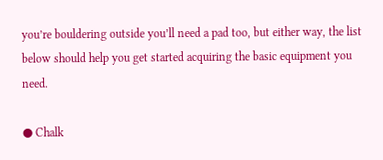you’re bouldering outside you’ll need a pad too, but either way, the list below should help you get started acquiring the basic equipment you need.

● Chalk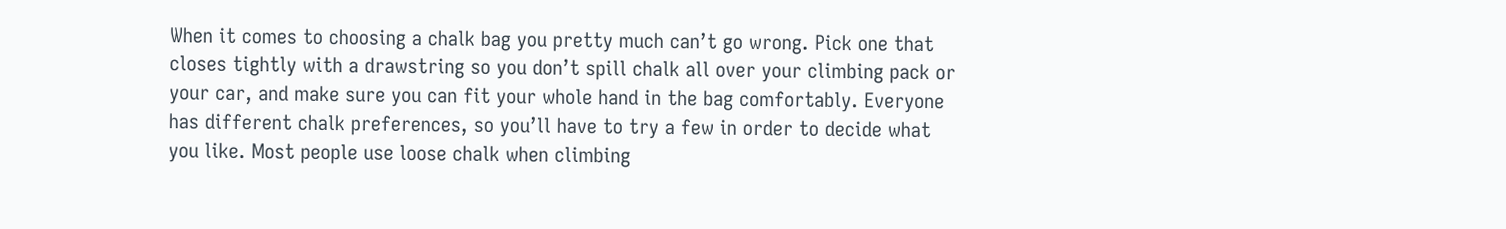When it comes to choosing a chalk bag you pretty much can’t go wrong. Pick one that closes tightly with a drawstring so you don’t spill chalk all over your climbing pack or your car, and make sure you can fit your whole hand in the bag comfortably. Everyone has different chalk preferences, so you’ll have to try a few in order to decide what you like. Most people use loose chalk when climbing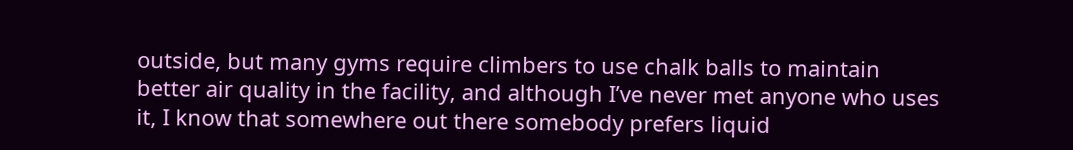outside, but many gyms require climbers to use chalk balls to maintain better air quality in the facility, and although I’ve never met anyone who uses it, I know that somewhere out there somebody prefers liquid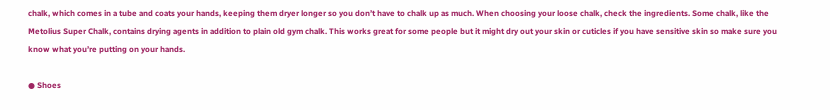chalk, which comes in a tube and coats your hands, keeping them dryer longer so you don’t have to chalk up as much. When choosing your loose chalk, check the ingredients. Some chalk, like the Metolius Super Chalk, contains drying agents in addition to plain old gym chalk. This works great for some people but it might dry out your skin or cuticles if you have sensitive skin so make sure you know what you’re putting on your hands.

● Shoes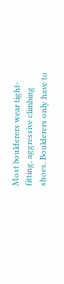Most boulderers wear tight-fitting, aggressive climbing shoes. Boulderers only have to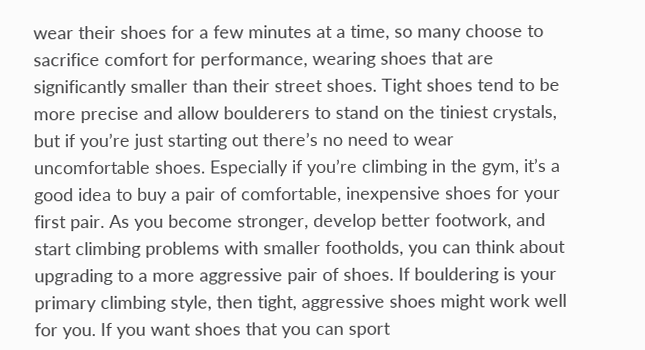wear their shoes for a few minutes at a time, so many choose to sacrifice comfort for performance, wearing shoes that are significantly smaller than their street shoes. Tight shoes tend to be more precise and allow boulderers to stand on the tiniest crystals, but if you’re just starting out there’s no need to wear uncomfortable shoes. Especially if you’re climbing in the gym, it’s a good idea to buy a pair of comfortable, inexpensive shoes for your first pair. As you become stronger, develop better footwork, and start climbing problems with smaller footholds, you can think about upgrading to a more aggressive pair of shoes. If bouldering is your primary climbing style, then tight, aggressive shoes might work well for you. If you want shoes that you can sport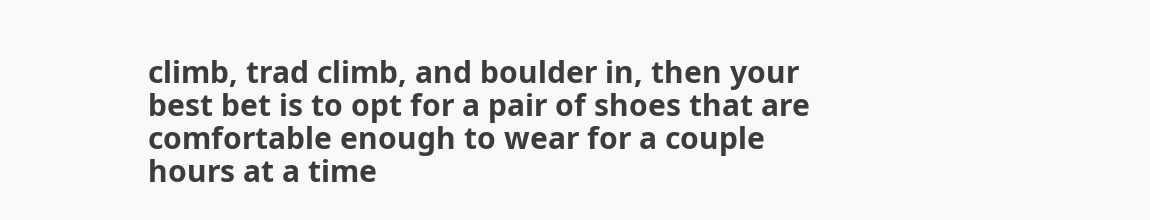climb, trad climb, and boulder in, then your best bet is to opt for a pair of shoes that are comfortable enough to wear for a couple hours at a time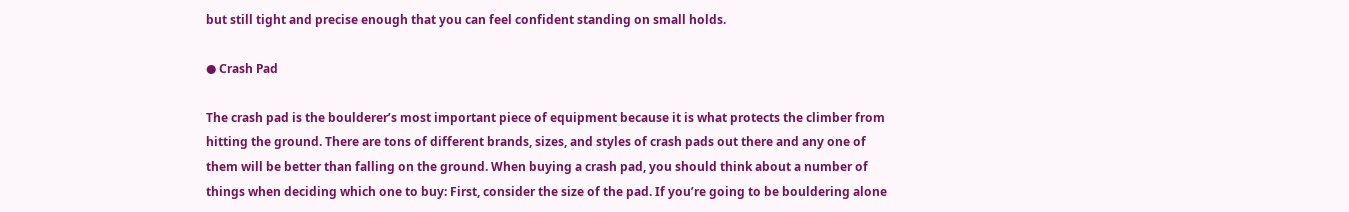but still tight and precise enough that you can feel confident standing on small holds.

● Crash Pad

The crash pad is the boulderer’s most important piece of equipment because it is what protects the climber from hitting the ground. There are tons of different brands, sizes, and styles of crash pads out there and any one of them will be better than falling on the ground. When buying a crash pad, you should think about a number of things when deciding which one to buy: First, consider the size of the pad. If you’re going to be bouldering alone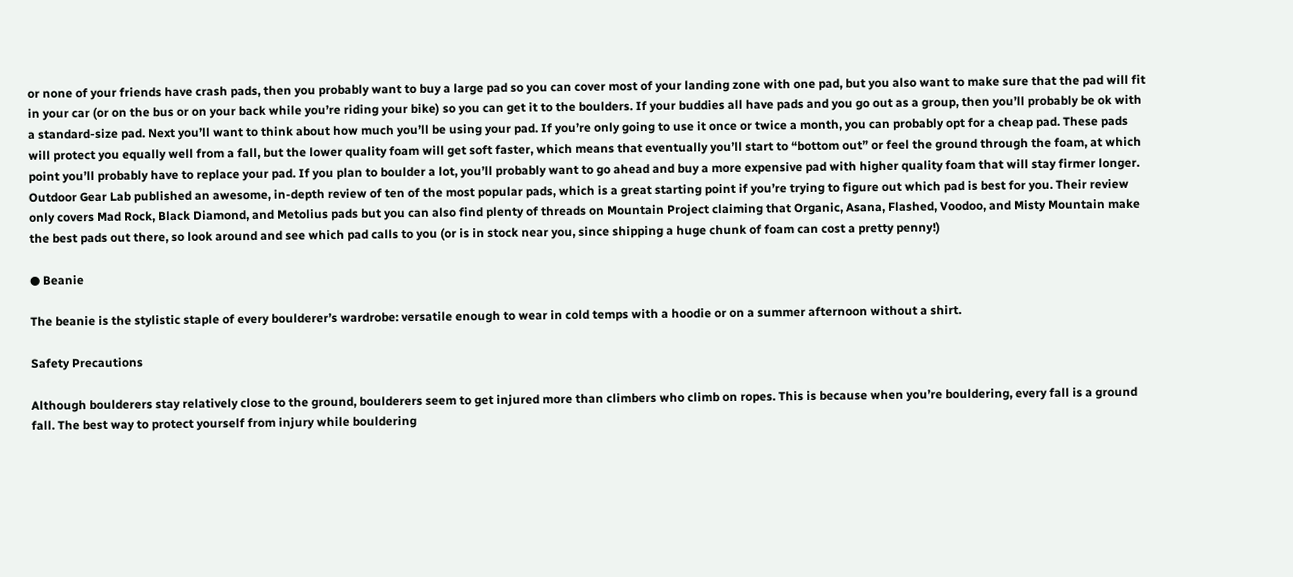or none of your friends have crash pads, then you probably want to buy a large pad so you can cover most of your landing zone with one pad, but you also want to make sure that the pad will fit in your car (or on the bus or on your back while you’re riding your bike) so you can get it to the boulders. If your buddies all have pads and you go out as a group, then you’ll probably be ok with a standard-size pad. Next you’ll want to think about how much you’ll be using your pad. If you’re only going to use it once or twice a month, you can probably opt for a cheap pad. These pads will protect you equally well from a fall, but the lower quality foam will get soft faster, which means that eventually you’ll start to “bottom out” or feel the ground through the foam, at which point you’ll probably have to replace your pad. If you plan to boulder a lot, you’ll probably want to go ahead and buy a more expensive pad with higher quality foam that will stay firmer longer. Outdoor Gear Lab published an awesome, in-depth review of ten of the most popular pads, which is a great starting point if you’re trying to figure out which pad is best for you. Their review only covers Mad Rock, Black Diamond, and Metolius pads but you can also find plenty of threads on Mountain Project claiming that Organic, Asana, Flashed, Voodoo, and Misty Mountain make the best pads out there, so look around and see which pad calls to you (or is in stock near you, since shipping a huge chunk of foam can cost a pretty penny!)

● Beanie

The beanie is the stylistic staple of every boulderer’s wardrobe: versatile enough to wear in cold temps with a hoodie or on a summer afternoon without a shirt.

Safety Precautions

Although boulderers stay relatively close to the ground, boulderers seem to get injured more than climbers who climb on ropes. This is because when you’re bouldering, every fall is a ground fall. The best way to protect yourself from injury while bouldering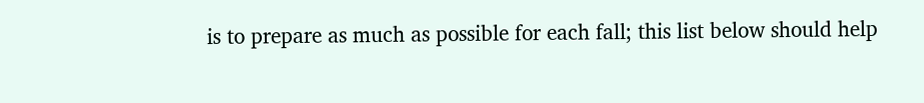is to prepare as much as possible for each fall; this list below should help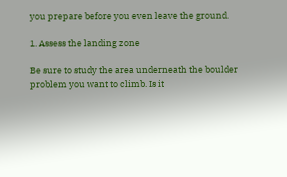you prepare before you even leave the ground.

1. Assess the landing zone

Be sure to study the area underneath the boulder problem you want to climb. Is it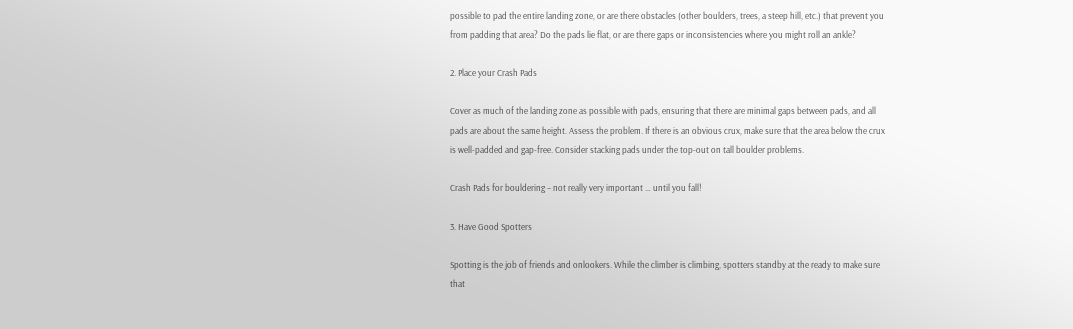possible to pad the entire landing zone, or are there obstacles (other boulders, trees, a steep hill, etc.) that prevent you from padding that area? Do the pads lie flat, or are there gaps or inconsistencies where you might roll an ankle?

2. Place your Crash Pads

Cover as much of the landing zone as possible with pads, ensuring that there are minimal gaps between pads, and all pads are about the same height. Assess the problem. If there is an obvious crux, make sure that the area below the crux is well-padded and gap-free. Consider stacking pads under the top-out on tall boulder problems.

Crash Pads for bouldering – not really very important … until you fall!

3. Have Good Spotters

Spotting is the job of friends and onlookers. While the climber is climbing, spotters standby at the ready to make sure that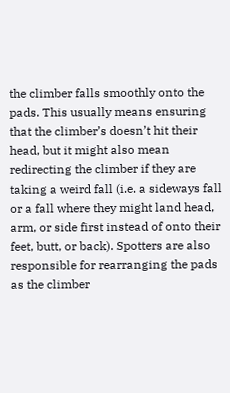the climber falls smoothly onto the pads. This usually means ensuring that the climber’s doesn’t hit their head, but it might also mean redirecting the climber if they are taking a weird fall (i.e. a sideways fall or a fall where they might land head, arm, or side first instead of onto their feet, butt, or back). Spotters are also responsible for rearranging the pads as the climber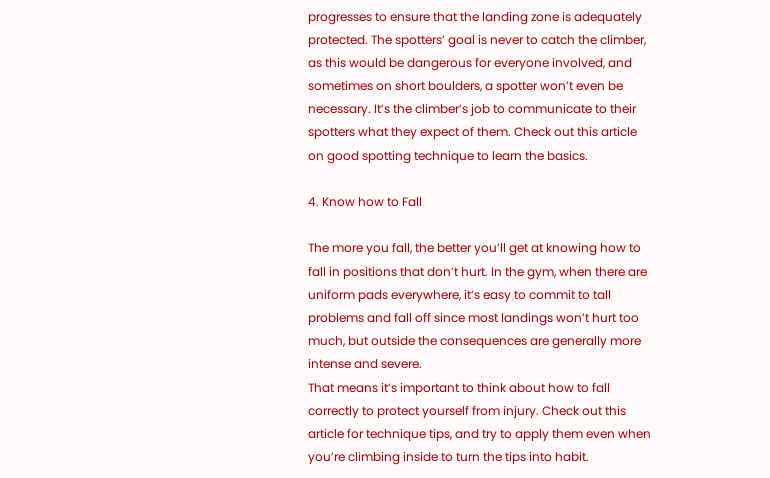progresses to ensure that the landing zone is adequately protected. The spotters’ goal is never to catch the climber, as this would be dangerous for everyone involved, and sometimes on short boulders, a spotter won’t even be necessary. It’s the climber’s job to communicate to their spotters what they expect of them. Check out this article on good spotting technique to learn the basics.

4. Know how to Fall

The more you fall, the better you’ll get at knowing how to fall in positions that don’t hurt. In the gym, when there are uniform pads everywhere, it’s easy to commit to tall problems and fall off since most landings won’t hurt too much, but outside the consequences are generally more intense and severe.
That means it’s important to think about how to fall correctly to protect yourself from injury. Check out this article for technique tips, and try to apply them even when you’re climbing inside to turn the tips into habit.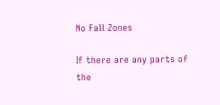No Fall Zones

If there are any parts of the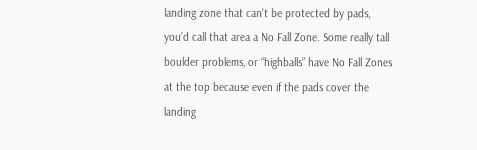landing zone that can’t be protected by pads, you’d call that area a No Fall Zone. Some really tall boulder problems, or “highballs” have No Fall Zones at the top because even if the pads cover the landing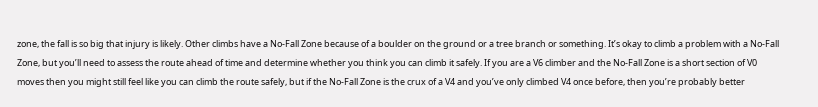zone, the fall is so big that injury is likely. Other climbs have a No-Fall Zone because of a boulder on the ground or a tree branch or something. It’s okay to climb a problem with a No-Fall Zone, but you’ll need to assess the route ahead of time and determine whether you think you can climb it safely. If you are a V6 climber and the No-Fall Zone is a short section of V0 moves then you might still feel like you can climb the route safely, but if the No-Fall Zone is the crux of a V4 and you’ve only climbed V4 once before, then you’re probably better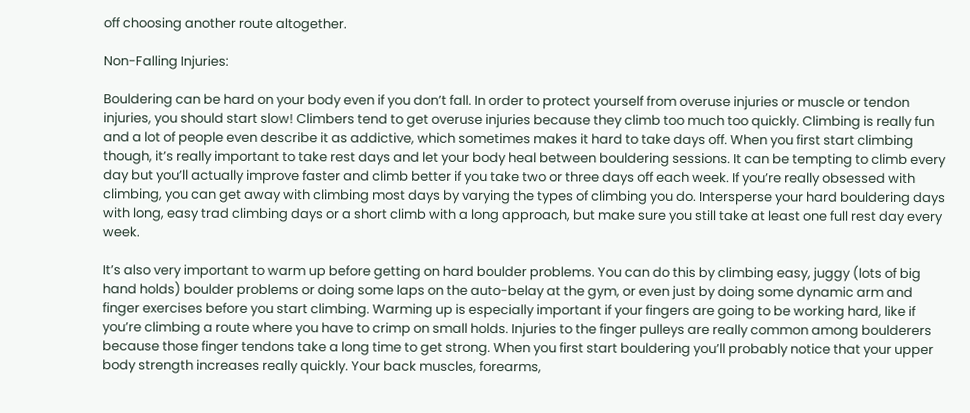off choosing another route altogether.

Non-Falling Injuries:

Bouldering can be hard on your body even if you don’t fall. In order to protect yourself from overuse injuries or muscle or tendon injuries, you should start slow! Climbers tend to get overuse injuries because they climb too much too quickly. Climbing is really fun and a lot of people even describe it as addictive, which sometimes makes it hard to take days off. When you first start climbing though, it’s really important to take rest days and let your body heal between bouldering sessions. It can be tempting to climb every day but you’ll actually improve faster and climb better if you take two or three days off each week. If you’re really obsessed with climbing, you can get away with climbing most days by varying the types of climbing you do. Intersperse your hard bouldering days with long, easy trad climbing days or a short climb with a long approach, but make sure you still take at least one full rest day every week.

It’s also very important to warm up before getting on hard boulder problems. You can do this by climbing easy, juggy (lots of big hand holds) boulder problems or doing some laps on the auto-belay at the gym, or even just by doing some dynamic arm and finger exercises before you start climbing. Warming up is especially important if your fingers are going to be working hard, like if you’re climbing a route where you have to crimp on small holds. Injuries to the finger pulleys are really common among boulderers because those finger tendons take a long time to get strong. When you first start bouldering you’ll probably notice that your upper body strength increases really quickly. Your back muscles, forearms,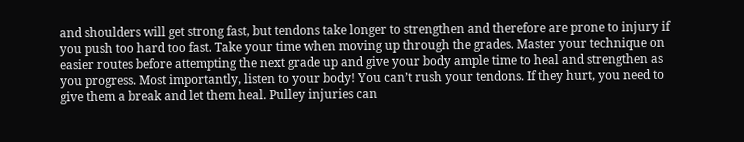and shoulders will get strong fast, but tendons take longer to strengthen and therefore are prone to injury if you push too hard too fast. Take your time when moving up through the grades. Master your technique on easier routes before attempting the next grade up and give your body ample time to heal and strengthen as you progress. Most importantly, listen to your body! You can’t rush your tendons. If they hurt, you need to give them a break and let them heal. Pulley injuries can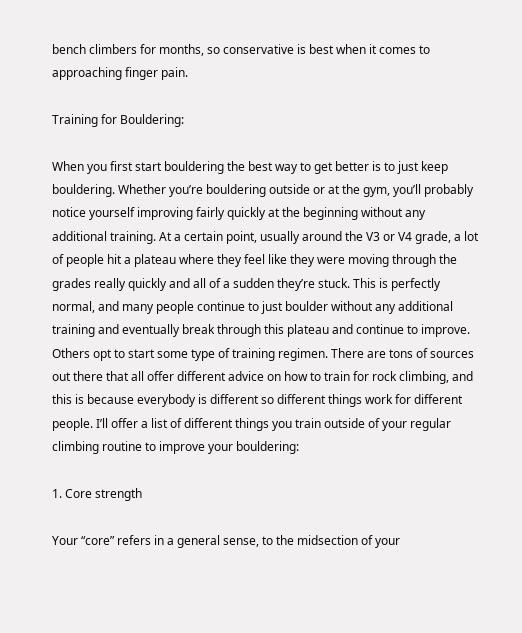bench climbers for months, so conservative is best when it comes to approaching finger pain.

Training for Bouldering:

When you first start bouldering the best way to get better is to just keep bouldering. Whether you’re bouldering outside or at the gym, you’ll probably notice yourself improving fairly quickly at the beginning without any additional training. At a certain point, usually around the V3 or V4 grade, a lot of people hit a plateau where they feel like they were moving through the grades really quickly and all of a sudden they’re stuck. This is perfectly normal, and many people continue to just boulder without any additional training and eventually break through this plateau and continue to improve. Others opt to start some type of training regimen. There are tons of sources out there that all offer different advice on how to train for rock climbing, and this is because everybody is different so different things work for different people. I’ll offer a list of different things you train outside of your regular climbing routine to improve your bouldering:

1. Core strength

Your “core” refers in a general sense, to the midsection of your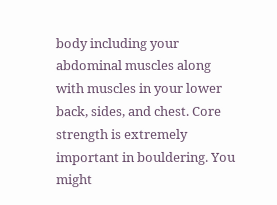body including your abdominal muscles along with muscles in your lower back, sides, and chest. Core strength is extremely important in bouldering. You might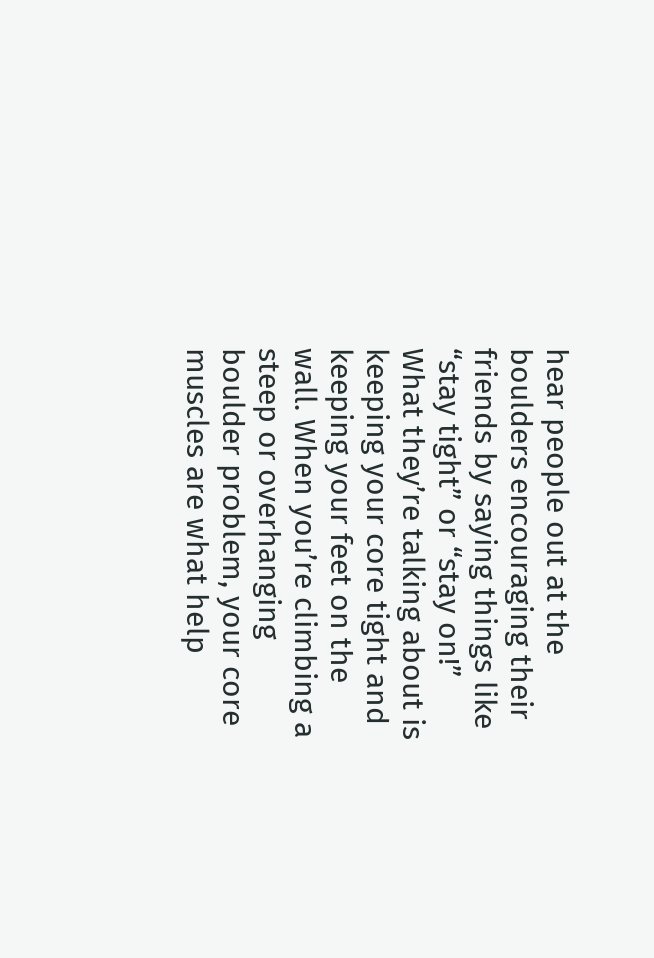hear people out at the boulders encouraging their friends by saying things like “stay tight” or “stay on!” What they’re talking about is keeping your core tight and keeping your feet on the wall. When you’re climbing a steep or overhanging boulder problem, your core muscles are what help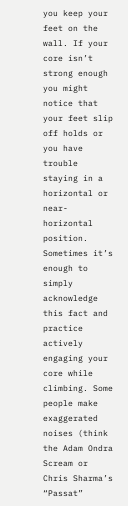you keep your feet on the wall. If your core isn’t strong enough you might notice that your feet slip off holds or you have trouble staying in a horizontal or near-horizontal position. Sometimes it’s enough to simply acknowledge this fact and practice actively engaging your core while climbing. Some people make exaggerated noises (think the Adam Ondra Scream or Chris Sharma’s “Passat”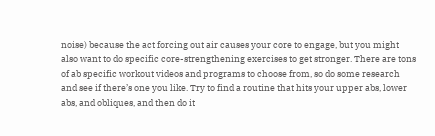noise) because the act forcing out air causes your core to engage, but you might also want to do specific core-strengthening exercises to get stronger. There are tons of ab specific workout videos and programs to choose from, so do some research and see if there’s one you like. Try to find a routine that hits your upper abs, lower abs, and obliques, and then do it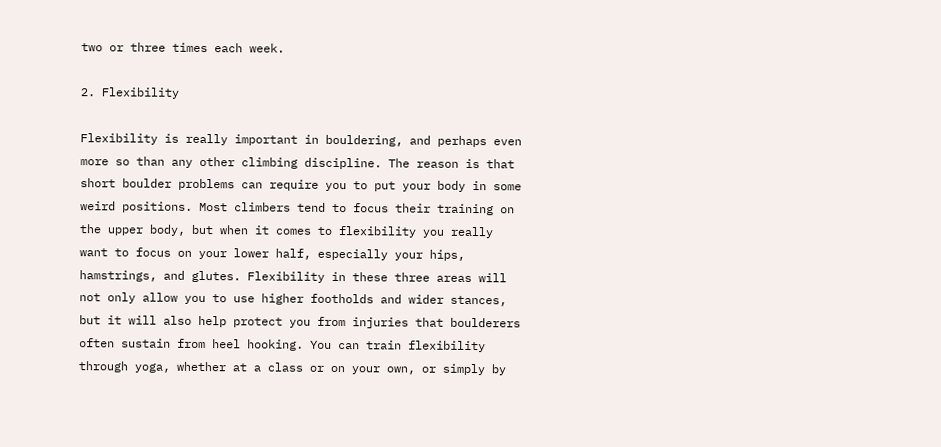two or three times each week.

2. Flexibility

Flexibility is really important in bouldering, and perhaps even more so than any other climbing discipline. The reason is that short boulder problems can require you to put your body in some weird positions. Most climbers tend to focus their training on the upper body, but when it comes to flexibility you really want to focus on your lower half, especially your hips, hamstrings, and glutes. Flexibility in these three areas will not only allow you to use higher footholds and wider stances, but it will also help protect you from injuries that boulderers often sustain from heel hooking. You can train flexibility through yoga, whether at a class or on your own, or simply by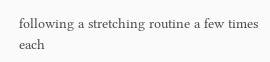following a stretching routine a few times each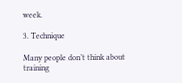week.

3. Technique

Many people don’t think about training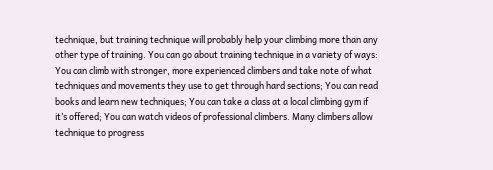technique, but training technique will probably help your climbing more than any other type of training. You can go about training technique in a variety of ways: You can climb with stronger, more experienced climbers and take note of what techniques and movements they use to get through hard sections; You can read books and learn new techniques; You can take a class at a local climbing gym if it’s offered; You can watch videos of professional climbers. Many climbers allow technique to progress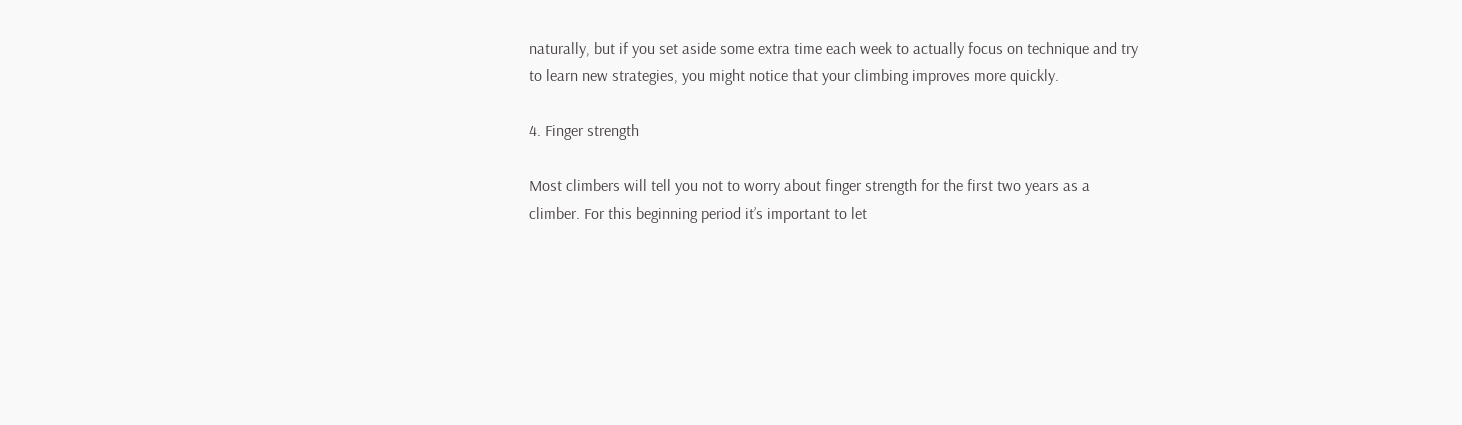naturally, but if you set aside some extra time each week to actually focus on technique and try to learn new strategies, you might notice that your climbing improves more quickly.

4. Finger strength

Most climbers will tell you not to worry about finger strength for the first two years as a climber. For this beginning period it’s important to let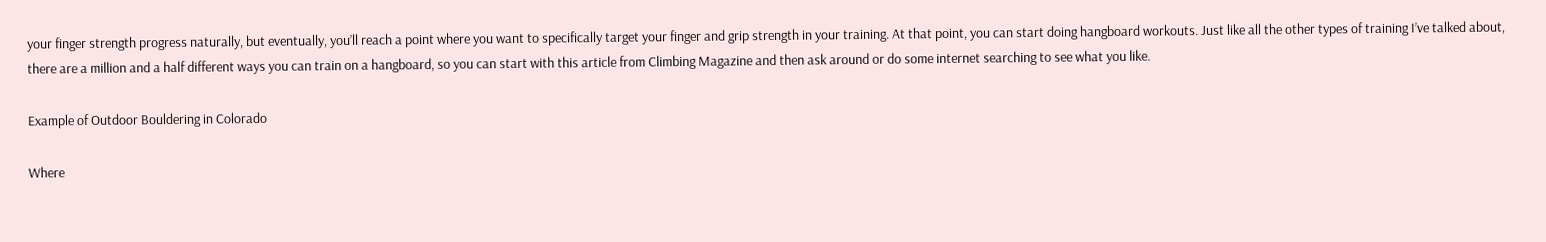your finger strength progress naturally, but eventually, you’ll reach a point where you want to specifically target your finger and grip strength in your training. At that point, you can start doing hangboard workouts. Just like all the other types of training I’ve talked about, there are a million and a half different ways you can train on a hangboard, so you can start with this article from Climbing Magazine and then ask around or do some internet searching to see what you like.

Example of Outdoor Bouldering in Colorado

Where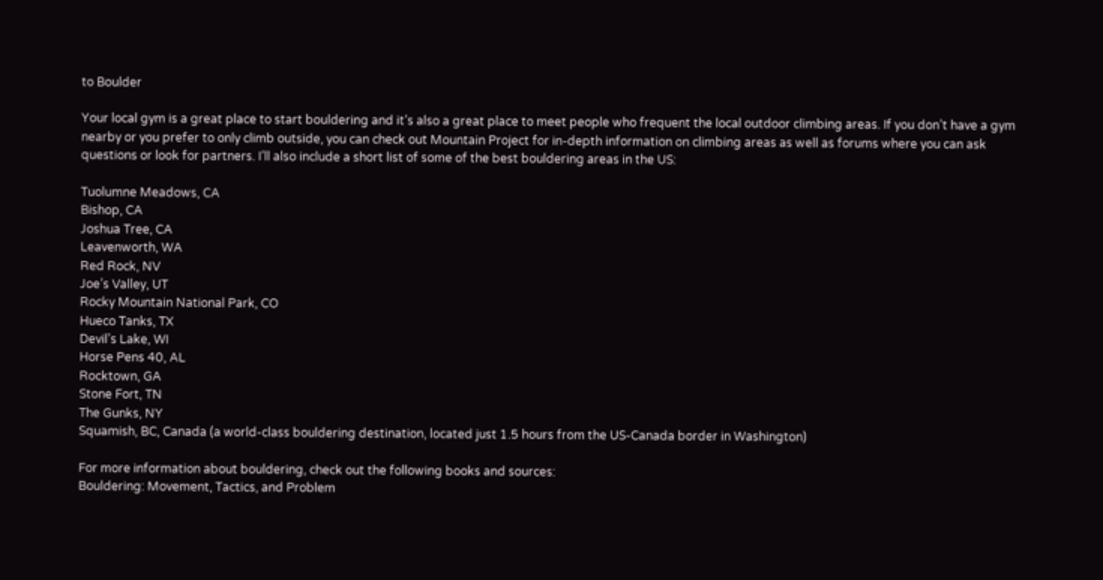to Boulder

Your local gym is a great place to start bouldering and it’s also a great place to meet people who frequent the local outdoor climbing areas. If you don’t have a gym nearby or you prefer to only climb outside, you can check out Mountain Project for in-depth information on climbing areas as well as forums where you can ask questions or look for partners. I’ll also include a short list of some of the best bouldering areas in the US:

Tuolumne Meadows, CA
Bishop, CA
Joshua Tree, CA
Leavenworth, WA
Red Rock, NV
Joe’s Valley, UT
Rocky Mountain National Park, CO
Hueco Tanks, TX
Devil’s Lake, WI
Horse Pens 40, AL
Rocktown, GA
Stone Fort, TN
The Gunks, NY
Squamish, BC, Canada (a world-class bouldering destination, located just 1.5 hours from the US-Canada border in Washington)

For more information about bouldering, check out the following books and sources:
Bouldering: Movement, Tactics, and Problem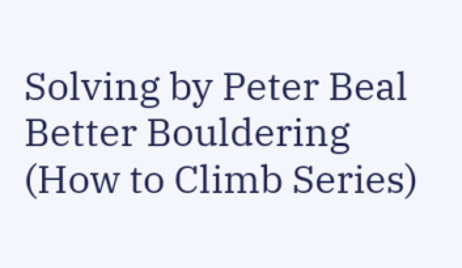Solving by Peter Beal
Better Bouldering (How to Climb Series)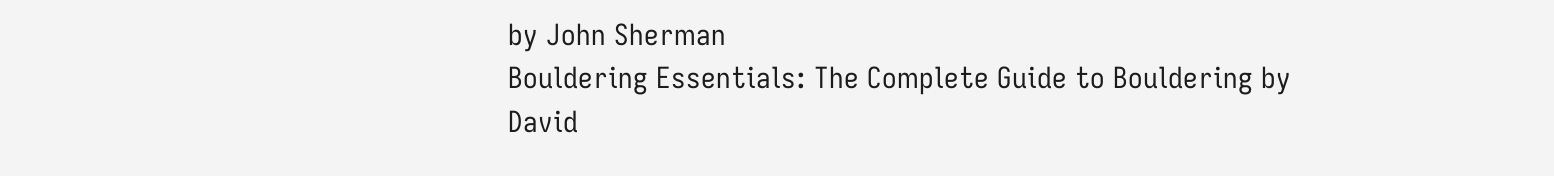by John Sherman
Bouldering Essentials: The Complete Guide to Bouldering by David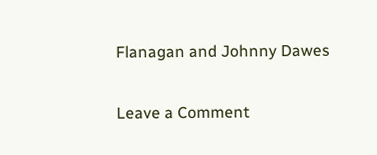Flanagan and Johnny Dawes

Leave a Comment